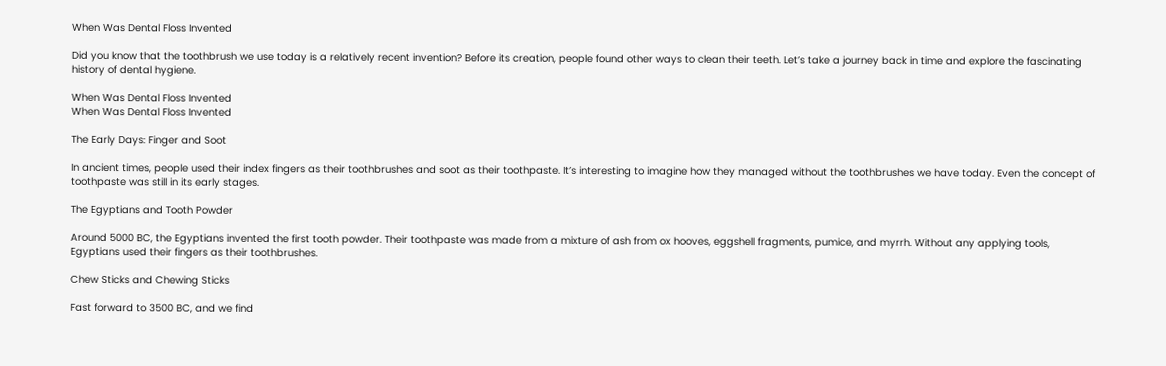When Was Dental Floss Invented

Did you know that the toothbrush we use today is a relatively recent invention? Before its creation, people found other ways to clean their teeth. Let’s take a journey back in time and explore the fascinating history of dental hygiene.

When Was Dental Floss Invented
When Was Dental Floss Invented

The Early Days: Finger and Soot

In ancient times, people used their index fingers as their toothbrushes and soot as their toothpaste. It’s interesting to imagine how they managed without the toothbrushes we have today. Even the concept of toothpaste was still in its early stages.

The Egyptians and Tooth Powder

Around 5000 BC, the Egyptians invented the first tooth powder. Their toothpaste was made from a mixture of ash from ox hooves, eggshell fragments, pumice, and myrrh. Without any applying tools, Egyptians used their fingers as their toothbrushes.

Chew Sticks and Chewing Sticks

Fast forward to 3500 BC, and we find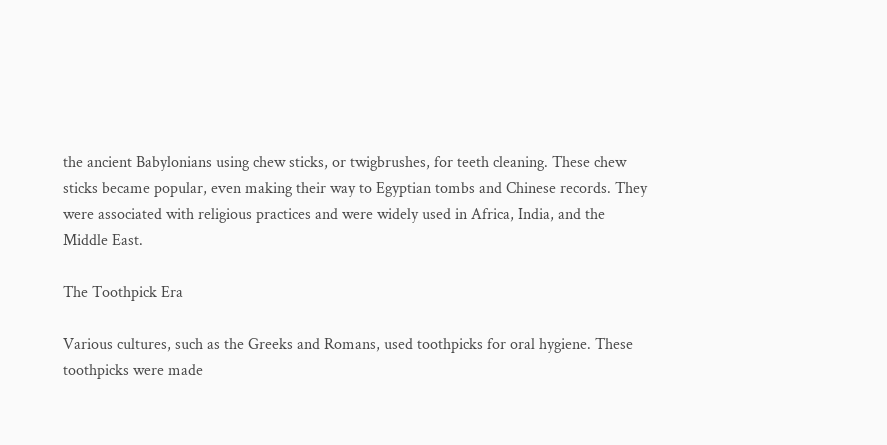the ancient Babylonians using chew sticks, or twigbrushes, for teeth cleaning. These chew sticks became popular, even making their way to Egyptian tombs and Chinese records. They were associated with religious practices and were widely used in Africa, India, and the Middle East.

The Toothpick Era

Various cultures, such as the Greeks and Romans, used toothpicks for oral hygiene. These toothpicks were made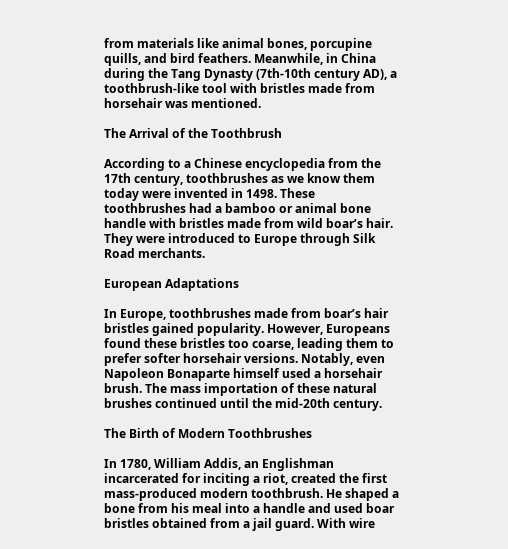from materials like animal bones, porcupine quills, and bird feathers. Meanwhile, in China during the Tang Dynasty (7th-10th century AD), a toothbrush-like tool with bristles made from horsehair was mentioned.

The Arrival of the Toothbrush

According to a Chinese encyclopedia from the 17th century, toothbrushes as we know them today were invented in 1498. These toothbrushes had a bamboo or animal bone handle with bristles made from wild boar’s hair. They were introduced to Europe through Silk Road merchants.

European Adaptations

In Europe, toothbrushes made from boar’s hair bristles gained popularity. However, Europeans found these bristles too coarse, leading them to prefer softer horsehair versions. Notably, even Napoleon Bonaparte himself used a horsehair brush. The mass importation of these natural brushes continued until the mid-20th century.

The Birth of Modern Toothbrushes

In 1780, William Addis, an Englishman incarcerated for inciting a riot, created the first mass-produced modern toothbrush. He shaped a bone from his meal into a handle and used boar bristles obtained from a jail guard. With wire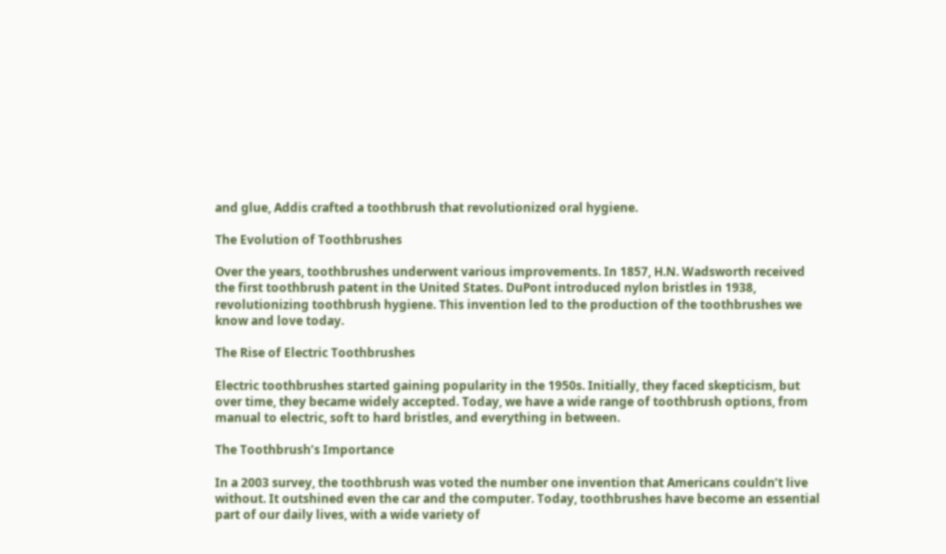and glue, Addis crafted a toothbrush that revolutionized oral hygiene.

The Evolution of Toothbrushes

Over the years, toothbrushes underwent various improvements. In 1857, H.N. Wadsworth received the first toothbrush patent in the United States. DuPont introduced nylon bristles in 1938, revolutionizing toothbrush hygiene. This invention led to the production of the toothbrushes we know and love today.

The Rise of Electric Toothbrushes

Electric toothbrushes started gaining popularity in the 1950s. Initially, they faced skepticism, but over time, they became widely accepted. Today, we have a wide range of toothbrush options, from manual to electric, soft to hard bristles, and everything in between.

The Toothbrush’s Importance

In a 2003 survey, the toothbrush was voted the number one invention that Americans couldn’t live without. It outshined even the car and the computer. Today, toothbrushes have become an essential part of our daily lives, with a wide variety of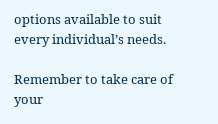options available to suit every individual’s needs.

Remember to take care of your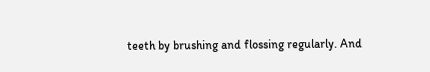teeth by brushing and flossing regularly. And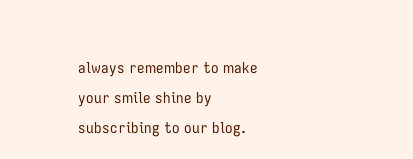always remember to make your smile shine by subscribing to our blog.